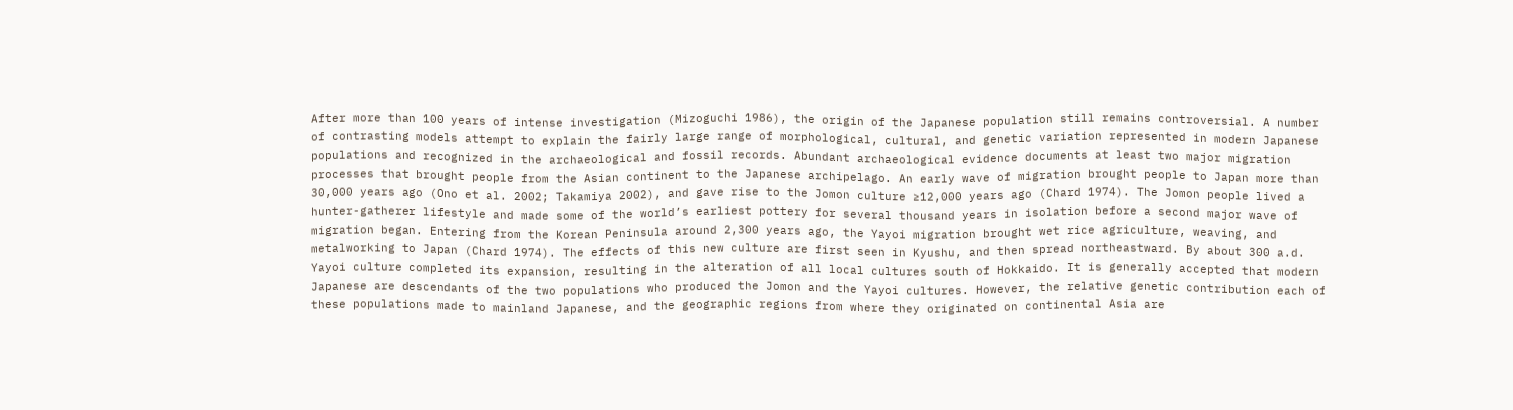After more than 100 years of intense investigation (Mizoguchi 1986), the origin of the Japanese population still remains controversial. A number of contrasting models attempt to explain the fairly large range of morphological, cultural, and genetic variation represented in modern Japanese populations and recognized in the archaeological and fossil records. Abundant archaeological evidence documents at least two major migration processes that brought people from the Asian continent to the Japanese archipelago. An early wave of migration brought people to Japan more than 30,000 years ago (Ono et al. 2002; Takamiya 2002), and gave rise to the Jomon culture ≥12,000 years ago (Chard 1974). The Jomon people lived a hunter-gatherer lifestyle and made some of the world’s earliest pottery for several thousand years in isolation before a second major wave of migration began. Entering from the Korean Peninsula around 2,300 years ago, the Yayoi migration brought wet rice agriculture, weaving, and metalworking to Japan (Chard 1974). The effects of this new culture are first seen in Kyushu, and then spread northeastward. By about 300 a.d. Yayoi culture completed its expansion, resulting in the alteration of all local cultures south of Hokkaido. It is generally accepted that modern Japanese are descendants of the two populations who produced the Jomon and the Yayoi cultures. However, the relative genetic contribution each of these populations made to mainland Japanese, and the geographic regions from where they originated on continental Asia are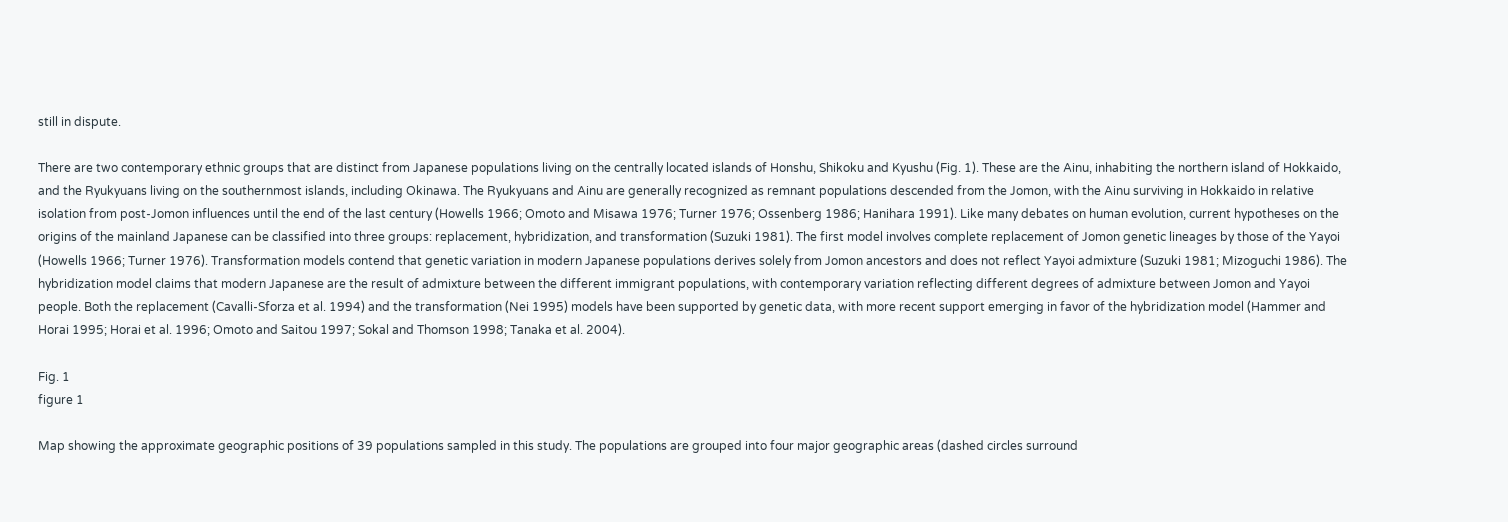still in dispute.

There are two contemporary ethnic groups that are distinct from Japanese populations living on the centrally located islands of Honshu, Shikoku and Kyushu (Fig. 1). These are the Ainu, inhabiting the northern island of Hokkaido, and the Ryukyuans living on the southernmost islands, including Okinawa. The Ryukyuans and Ainu are generally recognized as remnant populations descended from the Jomon, with the Ainu surviving in Hokkaido in relative isolation from post-Jomon influences until the end of the last century (Howells 1966; Omoto and Misawa 1976; Turner 1976; Ossenberg 1986; Hanihara 1991). Like many debates on human evolution, current hypotheses on the origins of the mainland Japanese can be classified into three groups: replacement, hybridization, and transformation (Suzuki 1981). The first model involves complete replacement of Jomon genetic lineages by those of the Yayoi (Howells 1966; Turner 1976). Transformation models contend that genetic variation in modern Japanese populations derives solely from Jomon ancestors and does not reflect Yayoi admixture (Suzuki 1981; Mizoguchi 1986). The hybridization model claims that modern Japanese are the result of admixture between the different immigrant populations, with contemporary variation reflecting different degrees of admixture between Jomon and Yayoi people. Both the replacement (Cavalli-Sforza et al. 1994) and the transformation (Nei 1995) models have been supported by genetic data, with more recent support emerging in favor of the hybridization model (Hammer and Horai 1995; Horai et al. 1996; Omoto and Saitou 1997; Sokal and Thomson 1998; Tanaka et al. 2004).

Fig. 1
figure 1

Map showing the approximate geographic positions of 39 populations sampled in this study. The populations are grouped into four major geographic areas (dashed circles surround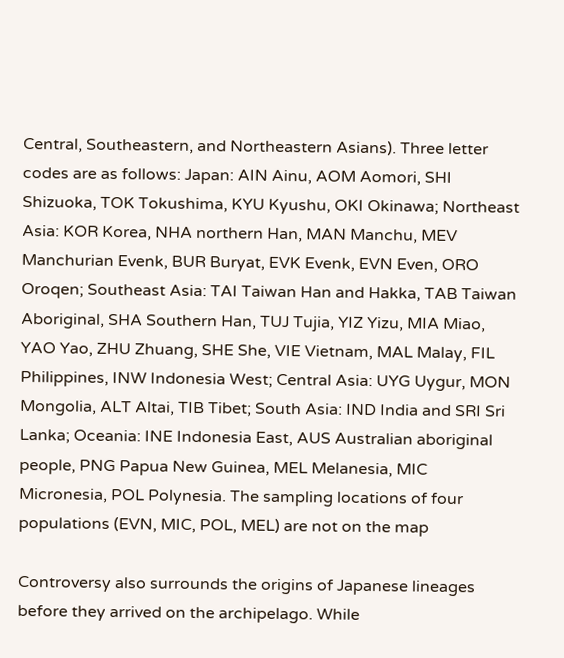Central, Southeastern, and Northeastern Asians). Three letter codes are as follows: Japan: AIN Ainu, AOM Aomori, SHI Shizuoka, TOK Tokushima, KYU Kyushu, OKI Okinawa; Northeast Asia: KOR Korea, NHA northern Han, MAN Manchu, MEV Manchurian Evenk, BUR Buryat, EVK Evenk, EVN Even, ORO Oroqen; Southeast Asia: TAI Taiwan Han and Hakka, TAB Taiwan Aboriginal, SHA Southern Han, TUJ Tujia, YIZ Yizu, MIA Miao, YAO Yao, ZHU Zhuang, SHE She, VIE Vietnam, MAL Malay, FIL Philippines, INW Indonesia West; Central Asia: UYG Uygur, MON Mongolia, ALT Altai, TIB Tibet; South Asia: IND India and SRI Sri Lanka; Oceania: INE Indonesia East, AUS Australian aboriginal people, PNG Papua New Guinea, MEL Melanesia, MIC Micronesia, POL Polynesia. The sampling locations of four populations (EVN, MIC, POL, MEL) are not on the map

Controversy also surrounds the origins of Japanese lineages before they arrived on the archipelago. While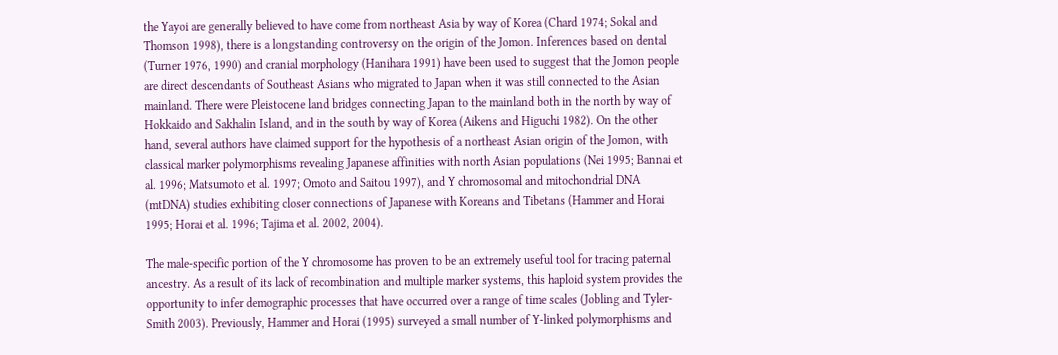the Yayoi are generally believed to have come from northeast Asia by way of Korea (Chard 1974; Sokal and Thomson 1998), there is a longstanding controversy on the origin of the Jomon. Inferences based on dental (Turner 1976, 1990) and cranial morphology (Hanihara 1991) have been used to suggest that the Jomon people are direct descendants of Southeast Asians who migrated to Japan when it was still connected to the Asian mainland. There were Pleistocene land bridges connecting Japan to the mainland both in the north by way of Hokkaido and Sakhalin Island, and in the south by way of Korea (Aikens and Higuchi 1982). On the other hand, several authors have claimed support for the hypothesis of a northeast Asian origin of the Jomon, with classical marker polymorphisms revealing Japanese affinities with north Asian populations (Nei 1995; Bannai et al. 1996; Matsumoto et al. 1997; Omoto and Saitou 1997), and Y chromosomal and mitochondrial DNA (mtDNA) studies exhibiting closer connections of Japanese with Koreans and Tibetans (Hammer and Horai 1995; Horai et al. 1996; Tajima et al. 2002, 2004).

The male-specific portion of the Y chromosome has proven to be an extremely useful tool for tracing paternal ancestry. As a result of its lack of recombination and multiple marker systems, this haploid system provides the opportunity to infer demographic processes that have occurred over a range of time scales (Jobling and Tyler-Smith 2003). Previously, Hammer and Horai (1995) surveyed a small number of Y-linked polymorphisms and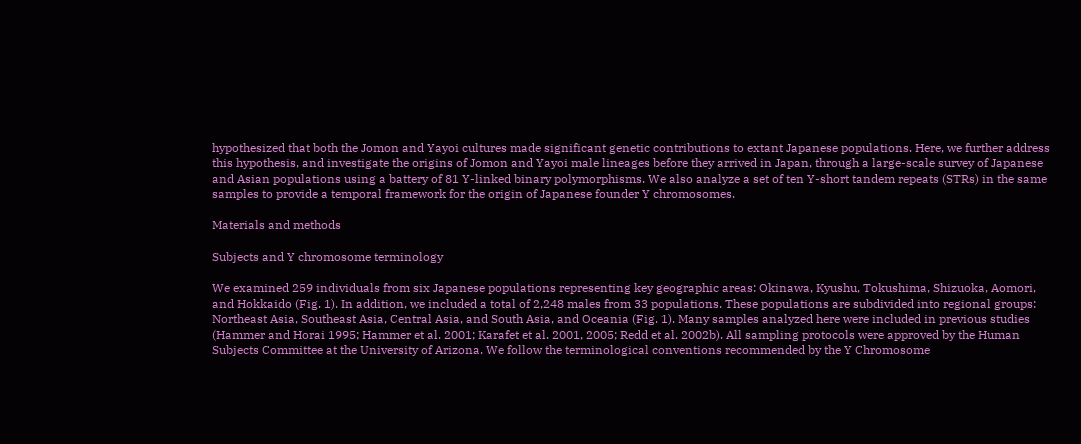hypothesized that both the Jomon and Yayoi cultures made significant genetic contributions to extant Japanese populations. Here, we further address this hypothesis, and investigate the origins of Jomon and Yayoi male lineages before they arrived in Japan, through a large-scale survey of Japanese and Asian populations using a battery of 81 Y-linked binary polymorphisms. We also analyze a set of ten Y-short tandem repeats (STRs) in the same samples to provide a temporal framework for the origin of Japanese founder Y chromosomes.

Materials and methods

Subjects and Y chromosome terminology

We examined 259 individuals from six Japanese populations representing key geographic areas: Okinawa, Kyushu, Tokushima, Shizuoka, Aomori, and Hokkaido (Fig. 1). In addition, we included a total of 2,248 males from 33 populations. These populations are subdivided into regional groups: Northeast Asia, Southeast Asia, Central Asia, and South Asia, and Oceania (Fig. 1). Many samples analyzed here were included in previous studies (Hammer and Horai 1995; Hammer et al. 2001; Karafet et al. 2001, 2005; Redd et al. 2002b). All sampling protocols were approved by the Human Subjects Committee at the University of Arizona. We follow the terminological conventions recommended by the Y Chromosome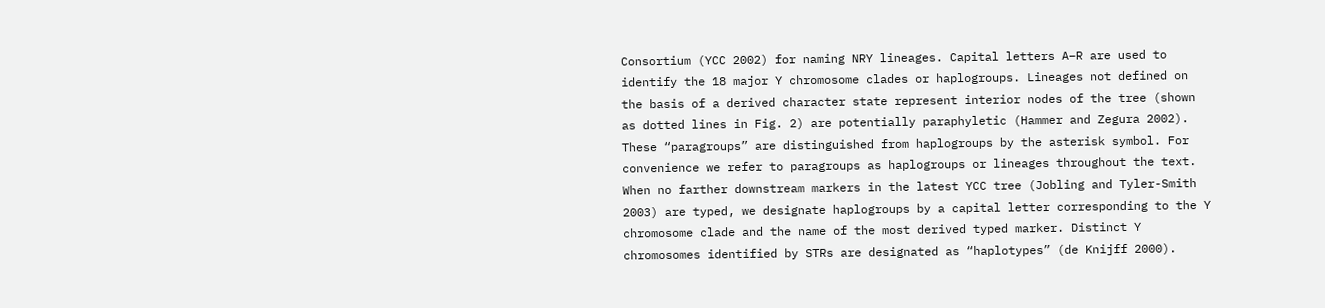Consortium (YCC 2002) for naming NRY lineages. Capital letters A–R are used to identify the 18 major Y chromosome clades or haplogroups. Lineages not defined on the basis of a derived character state represent interior nodes of the tree (shown as dotted lines in Fig. 2) are potentially paraphyletic (Hammer and Zegura 2002). These “paragroups” are distinguished from haplogroups by the asterisk symbol. For convenience we refer to paragroups as haplogroups or lineages throughout the text. When no farther downstream markers in the latest YCC tree (Jobling and Tyler-Smith 2003) are typed, we designate haplogroups by a capital letter corresponding to the Y chromosome clade and the name of the most derived typed marker. Distinct Y chromosomes identified by STRs are designated as “haplotypes” (de Knijff 2000).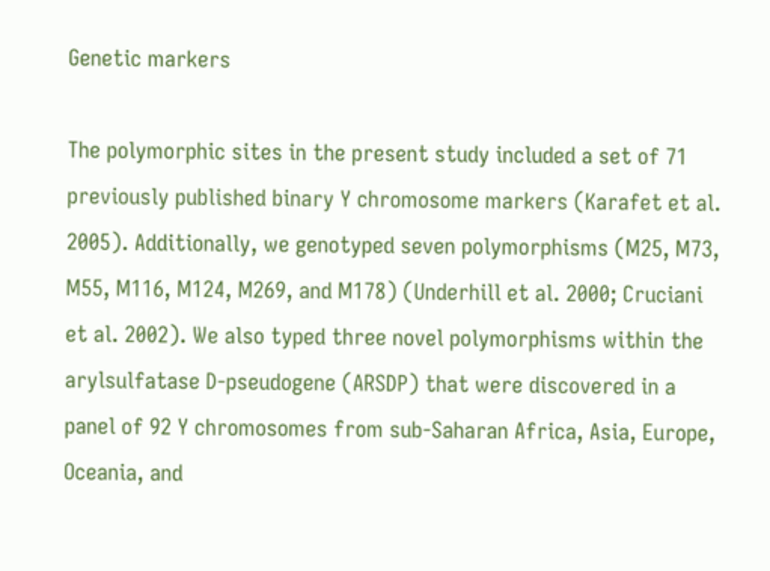Genetic markers

The polymorphic sites in the present study included a set of 71 previously published binary Y chromosome markers (Karafet et al. 2005). Additionally, we genotyped seven polymorphisms (M25, M73, M55, M116, M124, M269, and M178) (Underhill et al. 2000; Cruciani et al. 2002). We also typed three novel polymorphisms within the arylsulfatase D-pseudogene (ARSDP) that were discovered in a panel of 92 Y chromosomes from sub-Saharan Africa, Asia, Europe, Oceania, and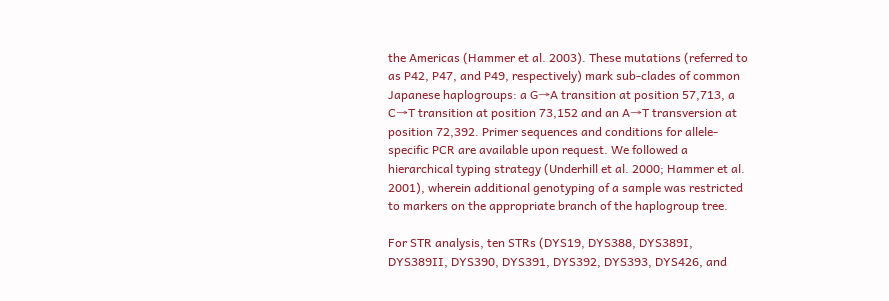the Americas (Hammer et al. 2003). These mutations (referred to as P42, P47, and P49, respectively) mark sub-clades of common Japanese haplogroups: a G→A transition at position 57,713, a C→T transition at position 73,152 and an A→T transversion at position 72,392. Primer sequences and conditions for allele-specific PCR are available upon request. We followed a hierarchical typing strategy (Underhill et al. 2000; Hammer et al. 2001), wherein additional genotyping of a sample was restricted to markers on the appropriate branch of the haplogroup tree.

For STR analysis, ten STRs (DYS19, DYS388, DYS389I, DYS389II, DYS390, DYS391, DYS392, DYS393, DYS426, and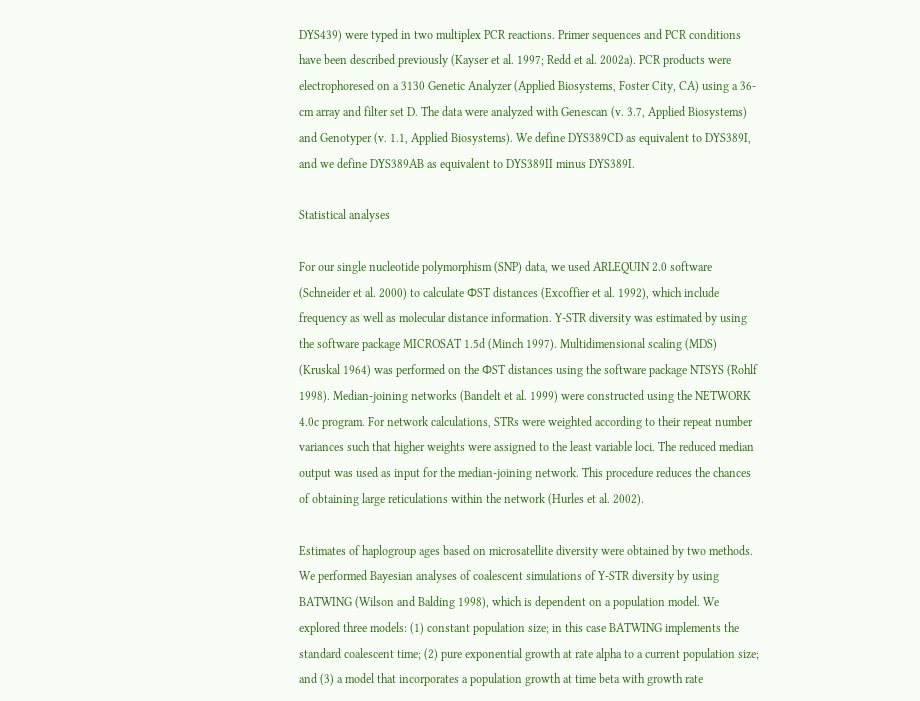DYS439) were typed in two multiplex PCR reactions. Primer sequences and PCR conditions have been described previously (Kayser et al. 1997; Redd et al. 2002a). PCR products were electrophoresed on a 3130 Genetic Analyzer (Applied Biosystems, Foster City, CA) using a 36-cm array and filter set D. The data were analyzed with Genescan (v. 3.7, Applied Biosystems) and Genotyper (v. 1.1, Applied Biosystems). We define DYS389CD as equivalent to DYS389I, and we define DYS389AB as equivalent to DYS389II minus DYS389I.

Statistical analyses

For our single nucleotide polymorphism (SNP) data, we used ARLEQUIN 2.0 software (Schneider et al. 2000) to calculate ΦST distances (Excoffier et al. 1992), which include frequency as well as molecular distance information. Y-STR diversity was estimated by using the software package MICROSAT 1.5d (Minch 1997). Multidimensional scaling (MDS) (Kruskal 1964) was performed on the ΦST distances using the software package NTSYS (Rohlf 1998). Median-joining networks (Bandelt et al. 1999) were constructed using the NETWORK 4.0c program. For network calculations, STRs were weighted according to their repeat number variances such that higher weights were assigned to the least variable loci. The reduced median output was used as input for the median-joining network. This procedure reduces the chances of obtaining large reticulations within the network (Hurles et al. 2002).

Estimates of haplogroup ages based on microsatellite diversity were obtained by two methods. We performed Bayesian analyses of coalescent simulations of Y-STR diversity by using BATWING (Wilson and Balding 1998), which is dependent on a population model. We explored three models: (1) constant population size; in this case BATWING implements the standard coalescent time; (2) pure exponential growth at rate alpha to a current population size; and (3) a model that incorporates a population growth at time beta with growth rate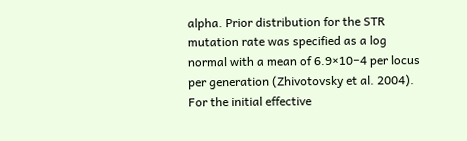alpha. Prior distribution for the STR mutation rate was specified as a log normal with a mean of 6.9×10−4 per locus per generation (Zhivotovsky et al. 2004). For the initial effective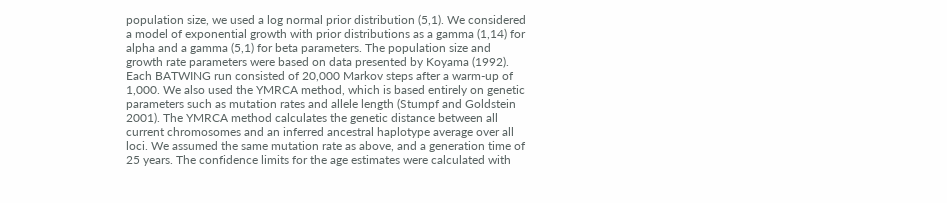population size, we used a log normal prior distribution (5,1). We considered a model of exponential growth with prior distributions as a gamma (1,14) for alpha and a gamma (5,1) for beta parameters. The population size and growth rate parameters were based on data presented by Koyama (1992). Each BATWING run consisted of 20,000 Markov steps after a warm-up of 1,000. We also used the YMRCA method, which is based entirely on genetic parameters such as mutation rates and allele length (Stumpf and Goldstein 2001). The YMRCA method calculates the genetic distance between all current chromosomes and an inferred ancestral haplotype average over all loci. We assumed the same mutation rate as above, and a generation time of 25 years. The confidence limits for the age estimates were calculated with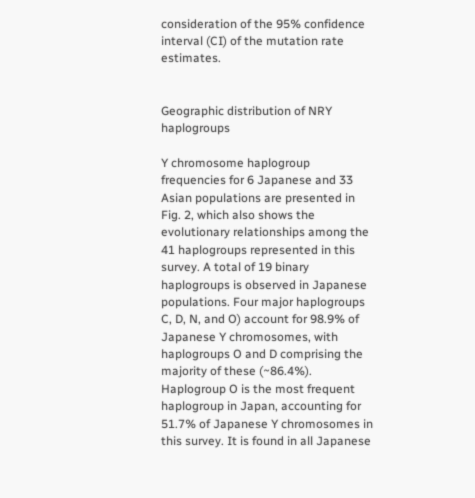consideration of the 95% confidence interval (CI) of the mutation rate estimates.


Geographic distribution of NRY haplogroups

Y chromosome haplogroup frequencies for 6 Japanese and 33 Asian populations are presented in Fig. 2, which also shows the evolutionary relationships among the 41 haplogroups represented in this survey. A total of 19 binary haplogroups is observed in Japanese populations. Four major haplogroups C, D, N, and O) account for 98.9% of Japanese Y chromosomes, with haplogroups O and D comprising the majority of these (~86.4%). Haplogroup O is the most frequent haplogroup in Japan, accounting for 51.7% of Japanese Y chromosomes in this survey. It is found in all Japanese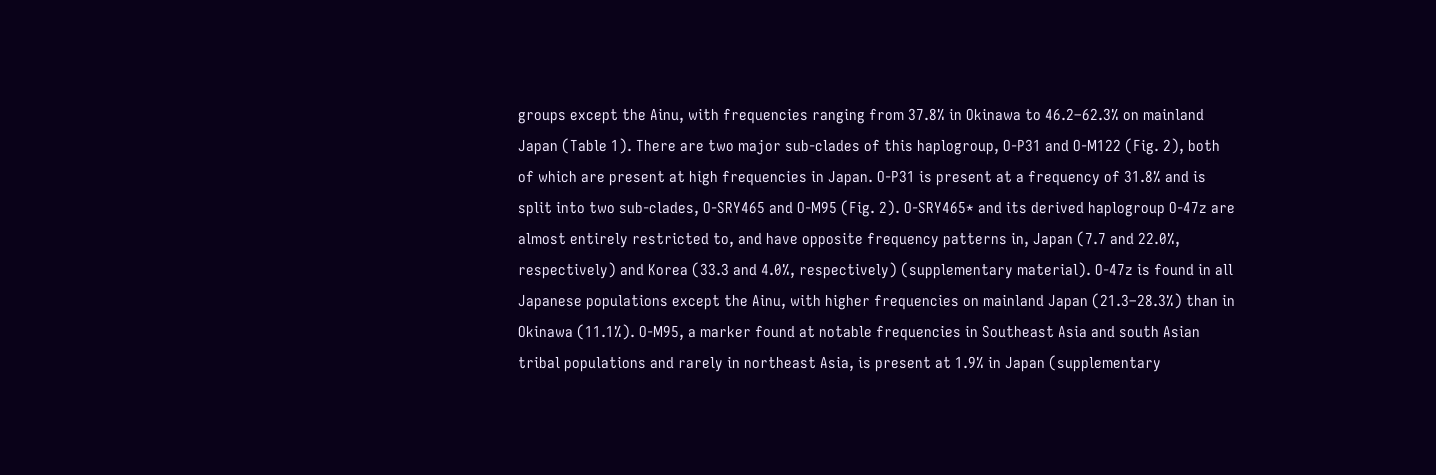groups except the Ainu, with frequencies ranging from 37.8% in Okinawa to 46.2–62.3% on mainland Japan (Table 1). There are two major sub-clades of this haplogroup, O-P31 and O-M122 (Fig. 2), both of which are present at high frequencies in Japan. O-P31 is present at a frequency of 31.8% and is split into two sub-clades, O-SRY465 and O-M95 (Fig. 2). O-SRY465* and its derived haplogroup O-47z are almost entirely restricted to, and have opposite frequency patterns in, Japan (7.7 and 22.0%, respectively) and Korea (33.3 and 4.0%, respectively) (supplementary material). O-47z is found in all Japanese populations except the Ainu, with higher frequencies on mainland Japan (21.3–28.3%) than in Okinawa (11.1%). O-M95, a marker found at notable frequencies in Southeast Asia and south Asian tribal populations and rarely in northeast Asia, is present at 1.9% in Japan (supplementary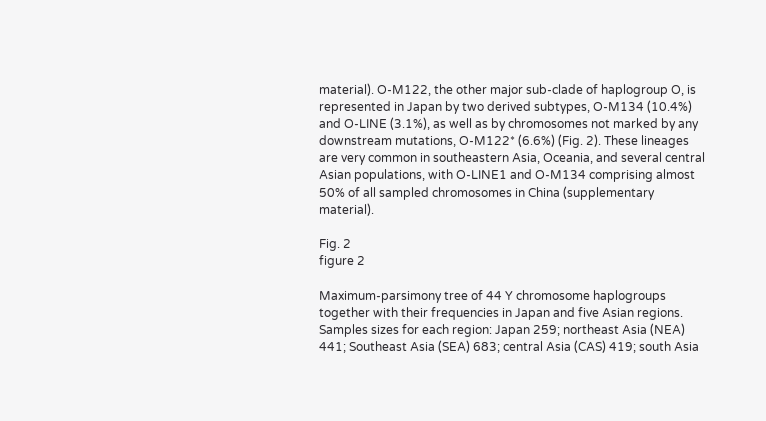material). O-M122, the other major sub-clade of haplogroup O, is represented in Japan by two derived subtypes, O-M134 (10.4%) and O-LINE (3.1%), as well as by chromosomes not marked by any downstream mutations, O-M122* (6.6%) (Fig. 2). These lineages are very common in southeastern Asia, Oceania, and several central Asian populations, with O-LINE1 and O-M134 comprising almost 50% of all sampled chromosomes in China (supplementary material).

Fig. 2
figure 2

Maximum-parsimony tree of 44 Y chromosome haplogroups together with their frequencies in Japan and five Asian regions. Samples sizes for each region: Japan 259; northeast Asia (NEA) 441; Southeast Asia (SEA) 683; central Asia (CAS) 419; south Asia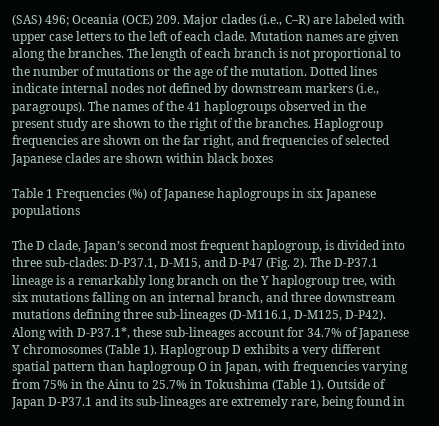(SAS) 496; Oceania (OCE) 209. Major clades (i.e., C–R) are labeled with upper case letters to the left of each clade. Mutation names are given along the branches. The length of each branch is not proportional to the number of mutations or the age of the mutation. Dotted lines indicate internal nodes not defined by downstream markers (i.e., paragroups). The names of the 41 haplogroups observed in the present study are shown to the right of the branches. Haplogroup frequencies are shown on the far right, and frequencies of selected Japanese clades are shown within black boxes

Table 1 Frequencies (%) of Japanese haplogroups in six Japanese populations

The D clade, Japan’s second most frequent haplogroup, is divided into three sub-clades: D-P37.1, D-M15, and D-P47 (Fig. 2). The D-P37.1 lineage is a remarkably long branch on the Y haplogroup tree, with six mutations falling on an internal branch, and three downstream mutations defining three sub-lineages (D-M116.1, D-M125, D-P42). Along with D-P37.1*, these sub-lineages account for 34.7% of Japanese Y chromosomes (Table 1). Haplogroup D exhibits a very different spatial pattern than haplogroup O in Japan, with frequencies varying from 75% in the Ainu to 25.7% in Tokushima (Table 1). Outside of Japan D-P37.1 and its sub-lineages are extremely rare, being found in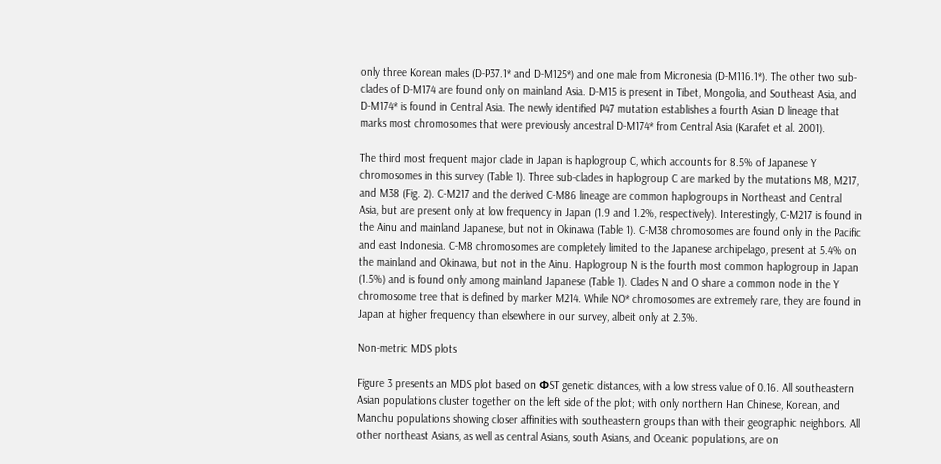only three Korean males (D-P37.1* and D-M125*) and one male from Micronesia (D-M116.1*). The other two sub-clades of D-M174 are found only on mainland Asia. D-M15 is present in Tibet, Mongolia, and Southeast Asia, and D-M174* is found in Central Asia. The newly identified P47 mutation establishes a fourth Asian D lineage that marks most chromosomes that were previously ancestral D-M174* from Central Asia (Karafet et al. 2001).

The third most frequent major clade in Japan is haplogroup C, which accounts for 8.5% of Japanese Y chromosomes in this survey (Table 1). Three sub-clades in haplogroup C are marked by the mutations M8, M217, and M38 (Fig. 2). C-M217 and the derived C-M86 lineage are common haplogroups in Northeast and Central Asia, but are present only at low frequency in Japan (1.9 and 1.2%, respectively). Interestingly, C-M217 is found in the Ainu and mainland Japanese, but not in Okinawa (Table 1). C-M38 chromosomes are found only in the Pacific and east Indonesia. C-M8 chromosomes are completely limited to the Japanese archipelago, present at 5.4% on the mainland and Okinawa, but not in the Ainu. Haplogroup N is the fourth most common haplogroup in Japan (1.5%) and is found only among mainland Japanese (Table 1). Clades N and O share a common node in the Y chromosome tree that is defined by marker M214. While NO* chromosomes are extremely rare, they are found in Japan at higher frequency than elsewhere in our survey, albeit only at 2.3%.

Non-metric MDS plots

Figure 3 presents an MDS plot based on ΦST genetic distances, with a low stress value of 0.16. All southeastern Asian populations cluster together on the left side of the plot; with only northern Han Chinese, Korean, and Manchu populations showing closer affinities with southeastern groups than with their geographic neighbors. All other northeast Asians, as well as central Asians, south Asians, and Oceanic populations, are on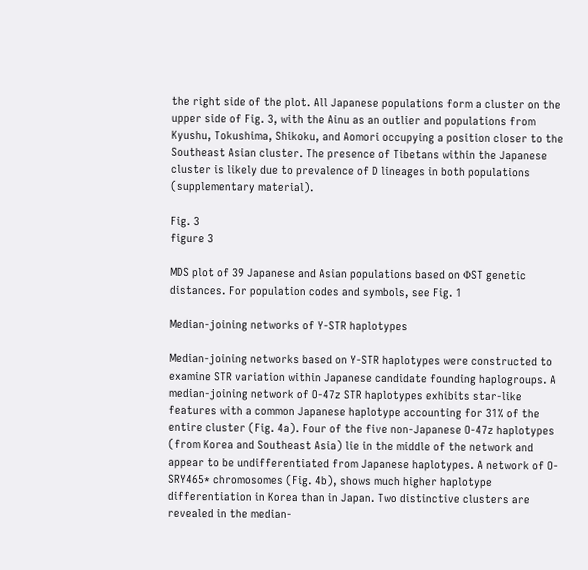the right side of the plot. All Japanese populations form a cluster on the upper side of Fig. 3, with the Ainu as an outlier and populations from Kyushu, Tokushima, Shikoku, and Aomori occupying a position closer to the Southeast Asian cluster. The presence of Tibetans within the Japanese cluster is likely due to prevalence of D lineages in both populations (supplementary material).

Fig. 3
figure 3

MDS plot of 39 Japanese and Asian populations based on ΦST genetic distances. For population codes and symbols, see Fig. 1

Median-joining networks of Y-STR haplotypes

Median-joining networks based on Y-STR haplotypes were constructed to examine STR variation within Japanese candidate founding haplogroups. A median-joining network of O-47z STR haplotypes exhibits star-like features with a common Japanese haplotype accounting for 31% of the entire cluster (Fig. 4a). Four of the five non-Japanese O-47z haplotypes (from Korea and Southeast Asia) lie in the middle of the network and appear to be undifferentiated from Japanese haplotypes. A network of O-SRY465* chromosomes (Fig. 4b), shows much higher haplotype differentiation in Korea than in Japan. Two distinctive clusters are revealed in the median-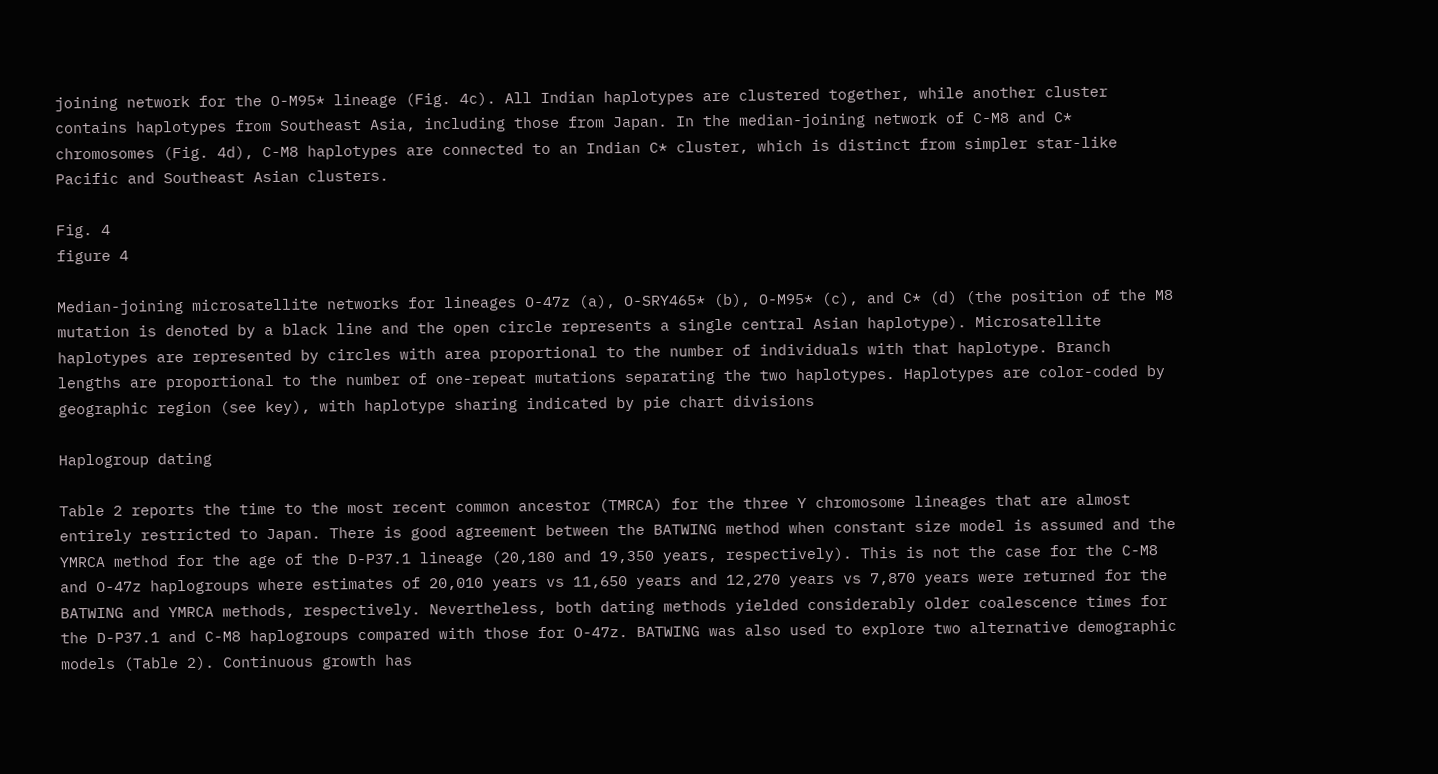joining network for the O-M95* lineage (Fig. 4c). All Indian haplotypes are clustered together, while another cluster contains haplotypes from Southeast Asia, including those from Japan. In the median-joining network of C-M8 and C* chromosomes (Fig. 4d), C-M8 haplotypes are connected to an Indian C* cluster, which is distinct from simpler star-like Pacific and Southeast Asian clusters.

Fig. 4
figure 4

Median-joining microsatellite networks for lineages O-47z (a), O-SRY465* (b), O-M95* (c), and C* (d) (the position of the M8 mutation is denoted by a black line and the open circle represents a single central Asian haplotype). Microsatellite haplotypes are represented by circles with area proportional to the number of individuals with that haplotype. Branch lengths are proportional to the number of one-repeat mutations separating the two haplotypes. Haplotypes are color-coded by geographic region (see key), with haplotype sharing indicated by pie chart divisions

Haplogroup dating

Table 2 reports the time to the most recent common ancestor (TMRCA) for the three Y chromosome lineages that are almost entirely restricted to Japan. There is good agreement between the BATWING method when constant size model is assumed and the YMRCA method for the age of the D-P37.1 lineage (20,180 and 19,350 years, respectively). This is not the case for the C-M8 and O-47z haplogroups where estimates of 20,010 years vs 11,650 years and 12,270 years vs 7,870 years were returned for the BATWING and YMRCA methods, respectively. Nevertheless, both dating methods yielded considerably older coalescence times for the D-P37.1 and C-M8 haplogroups compared with those for O-47z. BATWING was also used to explore two alternative demographic models (Table 2). Continuous growth has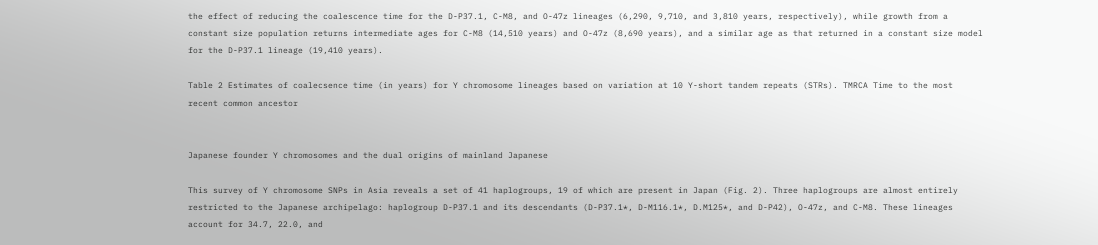the effect of reducing the coalescence time for the D-P37.1, C-M8, and O-47z lineages (6,290, 9,710, and 3,810 years, respectively), while growth from a constant size population returns intermediate ages for C-M8 (14,510 years) and O-47z (8,690 years), and a similar age as that returned in a constant size model for the D-P37.1 lineage (19,410 years).

Table 2 Estimates of coalecsence time (in years) for Y chromosome lineages based on variation at 10 Y-short tandem repeats (STRs). TMRCA Time to the most recent common ancestor


Japanese founder Y chromosomes and the dual origins of mainland Japanese

This survey of Y chromosome SNPs in Asia reveals a set of 41 haplogroups, 19 of which are present in Japan (Fig. 2). Three haplogroups are almost entirely restricted to the Japanese archipelago: haplogroup D-P37.1 and its descendants (D-P37.1*, D-M116.1*, D.M125*, and D-P42), O-47z, and C-M8. These lineages account for 34.7, 22.0, and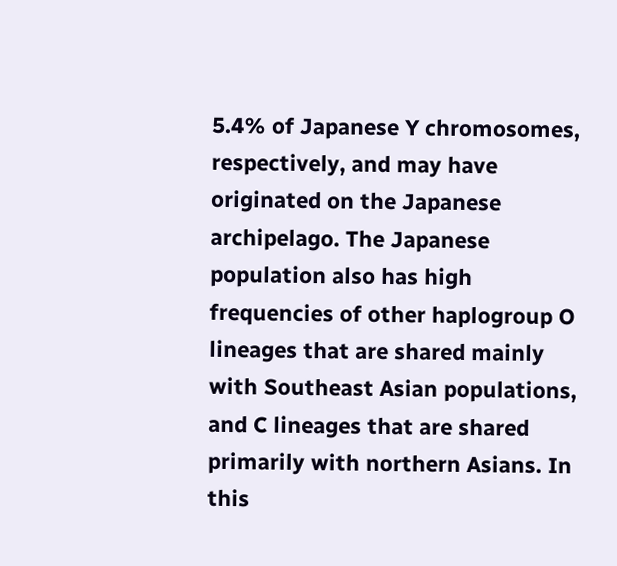5.4% of Japanese Y chromosomes, respectively, and may have originated on the Japanese archipelago. The Japanese population also has high frequencies of other haplogroup O lineages that are shared mainly with Southeast Asian populations, and C lineages that are shared primarily with northern Asians. In this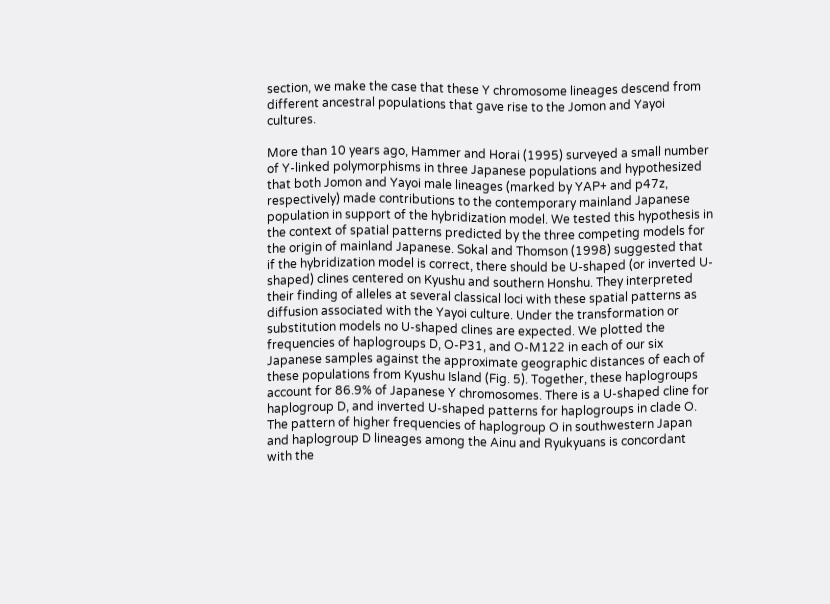section, we make the case that these Y chromosome lineages descend from different ancestral populations that gave rise to the Jomon and Yayoi cultures.

More than 10 years ago, Hammer and Horai (1995) surveyed a small number of Y-linked polymorphisms in three Japanese populations and hypothesized that both Jomon and Yayoi male lineages (marked by YAP+ and p47z, respectively) made contributions to the contemporary mainland Japanese population in support of the hybridization model. We tested this hypothesis in the context of spatial patterns predicted by the three competing models for the origin of mainland Japanese. Sokal and Thomson (1998) suggested that if the hybridization model is correct, there should be U-shaped (or inverted U-shaped) clines centered on Kyushu and southern Honshu. They interpreted their finding of alleles at several classical loci with these spatial patterns as diffusion associated with the Yayoi culture. Under the transformation or substitution models no U-shaped clines are expected. We plotted the frequencies of haplogroups D, O-P31, and O-M122 in each of our six Japanese samples against the approximate geographic distances of each of these populations from Kyushu Island (Fig. 5). Together, these haplogroups account for 86.9% of Japanese Y chromosomes. There is a U-shaped cline for haplogroup D, and inverted U-shaped patterns for haplogroups in clade O. The pattern of higher frequencies of haplogroup O in southwestern Japan and haplogroup D lineages among the Ainu and Ryukyuans is concordant with the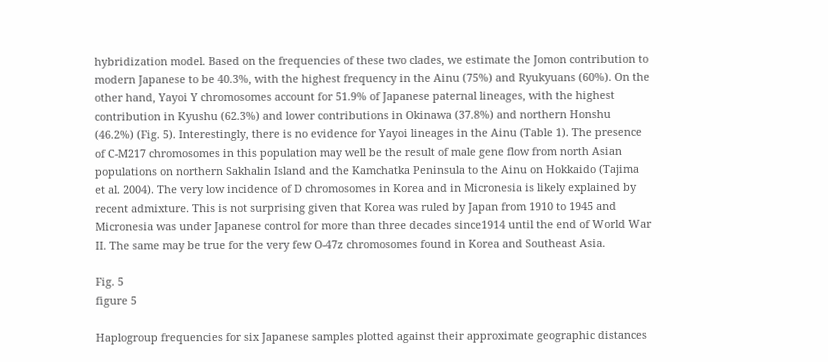hybridization model. Based on the frequencies of these two clades, we estimate the Jomon contribution to modern Japanese to be 40.3%, with the highest frequency in the Ainu (75%) and Ryukyuans (60%). On the other hand, Yayoi Y chromosomes account for 51.9% of Japanese paternal lineages, with the highest contribution in Kyushu (62.3%) and lower contributions in Okinawa (37.8%) and northern Honshu (46.2%) (Fig. 5). Interestingly, there is no evidence for Yayoi lineages in the Ainu (Table 1). The presence of C-M217 chromosomes in this population may well be the result of male gene flow from north Asian populations on northern Sakhalin Island and the Kamchatka Peninsula to the Ainu on Hokkaido (Tajima et al. 2004). The very low incidence of D chromosomes in Korea and in Micronesia is likely explained by recent admixture. This is not surprising given that Korea was ruled by Japan from 1910 to 1945 and Micronesia was under Japanese control for more than three decades since1914 until the end of World War II. The same may be true for the very few O-47z chromosomes found in Korea and Southeast Asia.

Fig. 5
figure 5

Haplogroup frequencies for six Japanese samples plotted against their approximate geographic distances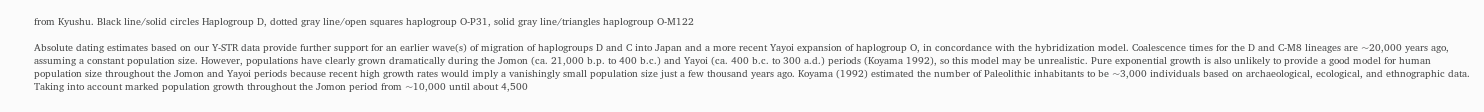from Kyushu. Black line/solid circles Haplogroup D, dotted gray line/open squares haplogroup O-P31, solid gray line/triangles haplogroup O-M122

Absolute dating estimates based on our Y-STR data provide further support for an earlier wave(s) of migration of haplogroups D and C into Japan and a more recent Yayoi expansion of haplogroup O, in concordance with the hybridization model. Coalescence times for the D and C-M8 lineages are ~20,000 years ago, assuming a constant population size. However, populations have clearly grown dramatically during the Jomon (ca. 21,000 b.p. to 400 b.c.) and Yayoi (ca. 400 b.c. to 300 a.d.) periods (Koyama 1992), so this model may be unrealistic. Pure exponential growth is also unlikely to provide a good model for human population size throughout the Jomon and Yayoi periods because recent high growth rates would imply a vanishingly small population size just a few thousand years ago. Koyama (1992) estimated the number of Paleolithic inhabitants to be ~3,000 individuals based on archaeological, ecological, and ethnographic data. Taking into account marked population growth throughout the Jomon period from ~10,000 until about 4,500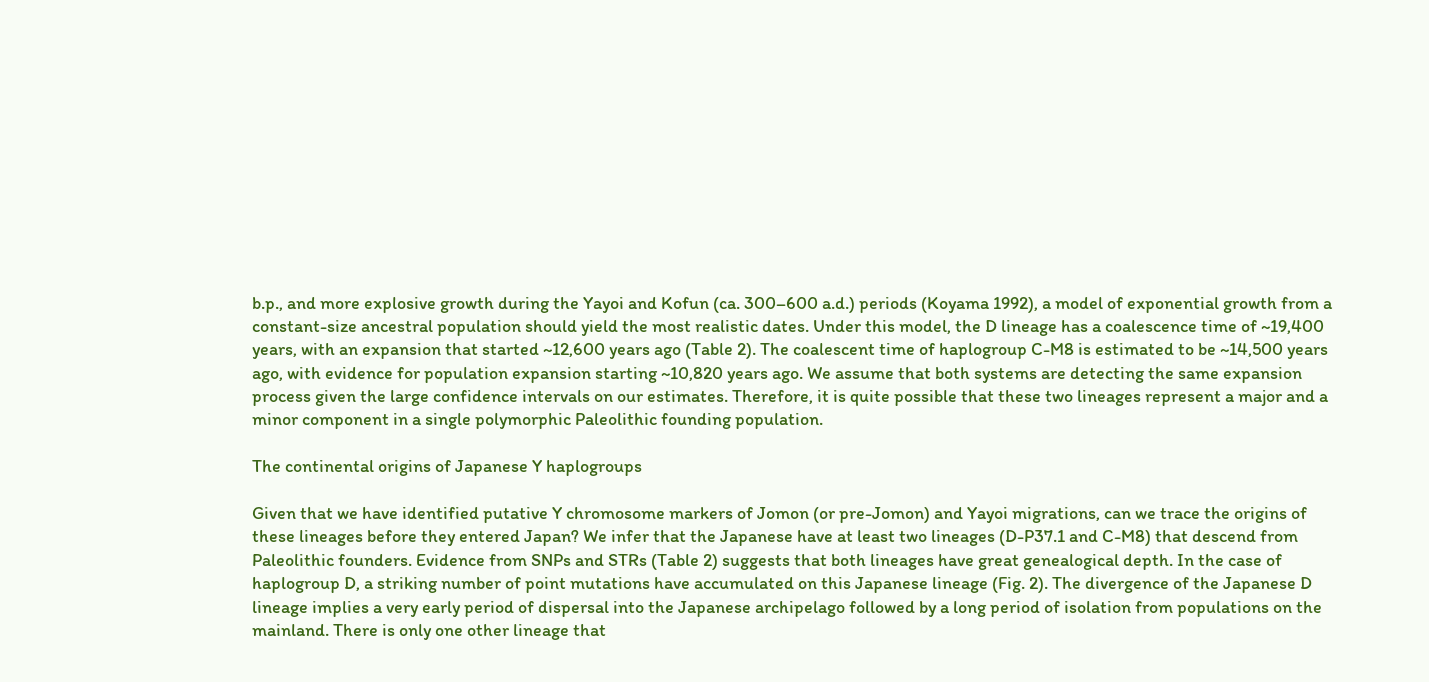b.p., and more explosive growth during the Yayoi and Kofun (ca. 300–600 a.d.) periods (Koyama 1992), a model of exponential growth from a constant-size ancestral population should yield the most realistic dates. Under this model, the D lineage has a coalescence time of ~19,400 years, with an expansion that started ~12,600 years ago (Table 2). The coalescent time of haplogroup C-M8 is estimated to be ~14,500 years ago, with evidence for population expansion starting ~10,820 years ago. We assume that both systems are detecting the same expansion process given the large confidence intervals on our estimates. Therefore, it is quite possible that these two lineages represent a major and a minor component in a single polymorphic Paleolithic founding population.

The continental origins of Japanese Y haplogroups

Given that we have identified putative Y chromosome markers of Jomon (or pre-Jomon) and Yayoi migrations, can we trace the origins of these lineages before they entered Japan? We infer that the Japanese have at least two lineages (D-P37.1 and C-M8) that descend from Paleolithic founders. Evidence from SNPs and STRs (Table 2) suggests that both lineages have great genealogical depth. In the case of haplogroup D, a striking number of point mutations have accumulated on this Japanese lineage (Fig. 2). The divergence of the Japanese D lineage implies a very early period of dispersal into the Japanese archipelago followed by a long period of isolation from populations on the mainland. There is only one other lineage that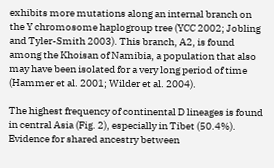exhibits more mutations along an internal branch on the Y chromosome haplogroup tree (YCC 2002; Jobling and Tyler-Smith 2003). This branch, A2, is found among the Khoisan of Namibia, a population that also may have been isolated for a very long period of time (Hammer et al. 2001; Wilder et al. 2004).

The highest frequency of continental D lineages is found in central Asia (Fig. 2), especially in Tibet (50.4%). Evidence for shared ancestry between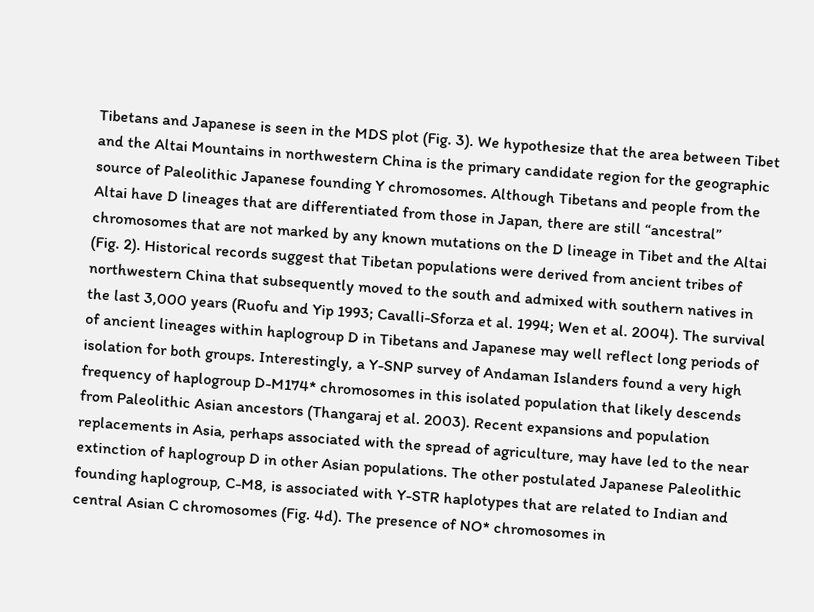Tibetans and Japanese is seen in the MDS plot (Fig. 3). We hypothesize that the area between Tibet and the Altai Mountains in northwestern China is the primary candidate region for the geographic source of Paleolithic Japanese founding Y chromosomes. Although Tibetans and people from the Altai have D lineages that are differentiated from those in Japan, there are still “ancestral” chromosomes that are not marked by any known mutations on the D lineage in Tibet and the Altai (Fig. 2). Historical records suggest that Tibetan populations were derived from ancient tribes of northwestern China that subsequently moved to the south and admixed with southern natives in the last 3,000 years (Ruofu and Yip 1993; Cavalli-Sforza et al. 1994; Wen et al. 2004). The survival of ancient lineages within haplogroup D in Tibetans and Japanese may well reflect long periods of isolation for both groups. Interestingly, a Y-SNP survey of Andaman Islanders found a very high frequency of haplogroup D-M174* chromosomes in this isolated population that likely descends from Paleolithic Asian ancestors (Thangaraj et al. 2003). Recent expansions and population replacements in Asia, perhaps associated with the spread of agriculture, may have led to the near extinction of haplogroup D in other Asian populations. The other postulated Japanese Paleolithic founding haplogroup, C-M8, is associated with Y-STR haplotypes that are related to Indian and central Asian C chromosomes (Fig. 4d). The presence of NO* chromosomes in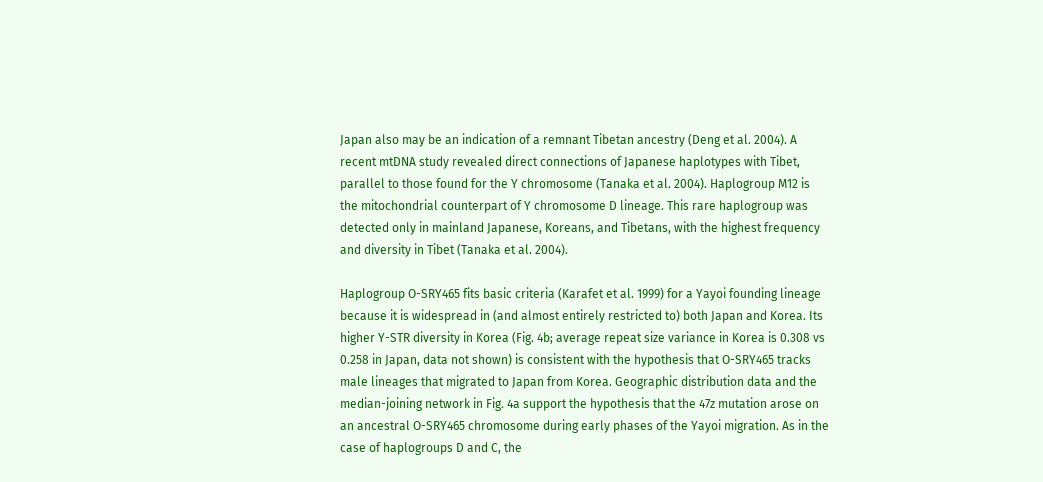Japan also may be an indication of a remnant Tibetan ancestry (Deng et al. 2004). A recent mtDNA study revealed direct connections of Japanese haplotypes with Tibet, parallel to those found for the Y chromosome (Tanaka et al. 2004). Haplogroup M12 is the mitochondrial counterpart of Y chromosome D lineage. This rare haplogroup was detected only in mainland Japanese, Koreans, and Tibetans, with the highest frequency and diversity in Tibet (Tanaka et al. 2004).

Haplogroup O-SRY465 fits basic criteria (Karafet et al. 1999) for a Yayoi founding lineage because it is widespread in (and almost entirely restricted to) both Japan and Korea. Its higher Y-STR diversity in Korea (Fig. 4b; average repeat size variance in Korea is 0.308 vs 0.258 in Japan, data not shown) is consistent with the hypothesis that O-SRY465 tracks male lineages that migrated to Japan from Korea. Geographic distribution data and the median-joining network in Fig. 4a support the hypothesis that the 47z mutation arose on an ancestral O-SRY465 chromosome during early phases of the Yayoi migration. As in the case of haplogroups D and C, the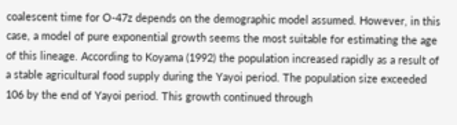coalescent time for O-47z depends on the demographic model assumed. However, in this case, a model of pure exponential growth seems the most suitable for estimating the age of this lineage. According to Koyama (1992) the population increased rapidly as a result of a stable agricultural food supply during the Yayoi period. The population size exceeded 106 by the end of Yayoi period. This growth continued through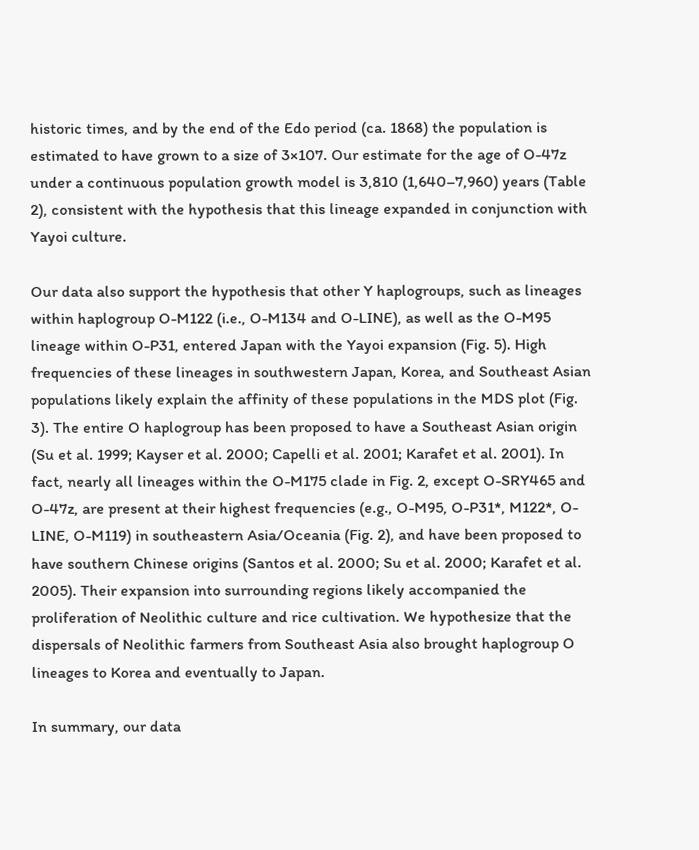historic times, and by the end of the Edo period (ca. 1868) the population is estimated to have grown to a size of 3×107. Our estimate for the age of O-47z under a continuous population growth model is 3,810 (1,640–7,960) years (Table 2), consistent with the hypothesis that this lineage expanded in conjunction with Yayoi culture.

Our data also support the hypothesis that other Y haplogroups, such as lineages within haplogroup O-M122 (i.e., O-M134 and O-LINE), as well as the O-M95 lineage within O-P31, entered Japan with the Yayoi expansion (Fig. 5). High frequencies of these lineages in southwestern Japan, Korea, and Southeast Asian populations likely explain the affinity of these populations in the MDS plot (Fig. 3). The entire O haplogroup has been proposed to have a Southeast Asian origin (Su et al. 1999; Kayser et al. 2000; Capelli et al. 2001; Karafet et al. 2001). In fact, nearly all lineages within the O-M175 clade in Fig. 2, except O-SRY465 and O-47z, are present at their highest frequencies (e.g., O-M95, O-P31*, M122*, O-LINE, O-M119) in southeastern Asia/Oceania (Fig. 2), and have been proposed to have southern Chinese origins (Santos et al. 2000; Su et al. 2000; Karafet et al. 2005). Their expansion into surrounding regions likely accompanied the proliferation of Neolithic culture and rice cultivation. We hypothesize that the dispersals of Neolithic farmers from Southeast Asia also brought haplogroup O lineages to Korea and eventually to Japan.

In summary, our data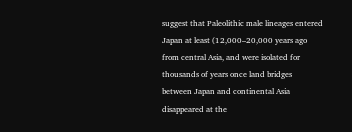suggest that Paleolithic male lineages entered Japan at least (12,000–20,000 years ago from central Asia, and were isolated for thousands of years once land bridges between Japan and continental Asia disappeared at the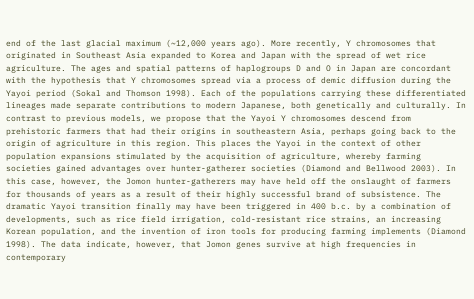end of the last glacial maximum (~12,000 years ago). More recently, Y chromosomes that originated in Southeast Asia expanded to Korea and Japan with the spread of wet rice agriculture. The ages and spatial patterns of haplogroups D and O in Japan are concordant with the hypothesis that Y chromosomes spread via a process of demic diffusion during the Yayoi period (Sokal and Thomson 1998). Each of the populations carrying these differentiated lineages made separate contributions to modern Japanese, both genetically and culturally. In contrast to previous models, we propose that the Yayoi Y chromosomes descend from prehistoric farmers that had their origins in southeastern Asia, perhaps going back to the origin of agriculture in this region. This places the Yayoi in the context of other population expansions stimulated by the acquisition of agriculture, whereby farming societies gained advantages over hunter-gatherer societies (Diamond and Bellwood 2003). In this case, however, the Jomon hunter-gatherers may have held off the onslaught of farmers for thousands of years as a result of their highly successful brand of subsistence. The dramatic Yayoi transition finally may have been triggered in 400 b.c. by a combination of developments, such as rice field irrigation, cold-resistant rice strains, an increasing Korean population, and the invention of iron tools for producing farming implements (Diamond 1998). The data indicate, however, that Jomon genes survive at high frequencies in contemporary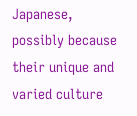Japanese, possibly because their unique and varied culture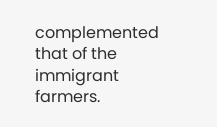complemented that of the immigrant farmers.